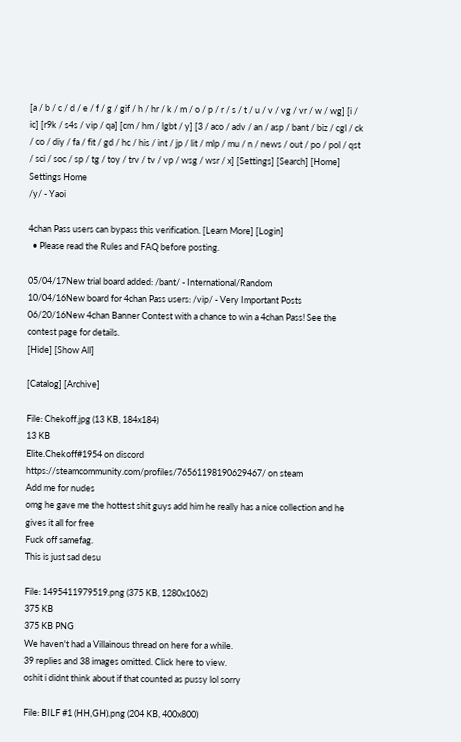[a / b / c / d / e / f / g / gif / h / hr / k / m / o / p / r / s / t / u / v / vg / vr / w / wg] [i / ic] [r9k / s4s / vip / qa] [cm / hm / lgbt / y] [3 / aco / adv / an / asp / bant / biz / cgl / ck / co / diy / fa / fit / gd / hc / his / int / jp / lit / mlp / mu / n / news / out / po / pol / qst / sci / soc / sp / tg / toy / trv / tv / vp / wsg / wsr / x] [Settings] [Search] [Home]
Settings Home
/y/ - Yaoi

4chan Pass users can bypass this verification. [Learn More] [Login]
  • Please read the Rules and FAQ before posting.

05/04/17New trial board added: /bant/ - International/Random
10/04/16New board for 4chan Pass users: /vip/ - Very Important Posts
06/20/16New 4chan Banner Contest with a chance to win a 4chan Pass! See the contest page for details.
[Hide] [Show All]

[Catalog] [Archive]

File: Chekoff.jpg (13 KB, 184x184)
13 KB
Elite.Chekoff#1954 on discord
https://steamcommunity.com/profiles/76561198190629467/ on steam
Add me for nudes
omg he gave me the hottest shit guys add him he really has a nice collection and he gives it all for free
Fuck off samefag.
This is just sad desu

File: 1495411979519.png (375 KB, 1280x1062)
375 KB
375 KB PNG
We haven't had a Villainous thread on here for a while.
39 replies and 38 images omitted. Click here to view.
oshit i didnt think about if that counted as pussy lol sorry

File: BILF #1 (HH,GH).png (204 KB, 400x800)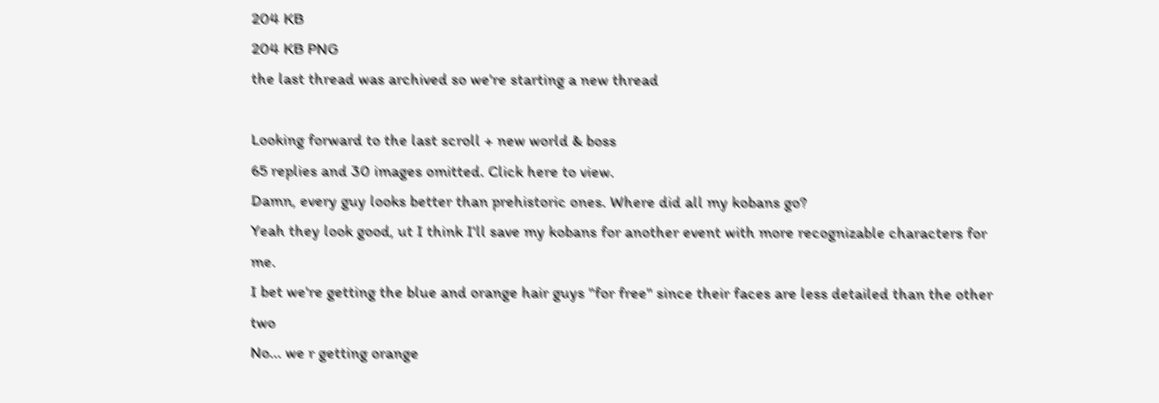204 KB
204 KB PNG
the last thread was archived so we're starting a new thread

Looking forward to the last scroll + new world & boss
65 replies and 30 images omitted. Click here to view.
Damn, every guy looks better than prehistoric ones. Where did all my kobans go?
Yeah they look good, ut I think I'll save my kobans for another event with more recognizable characters for me.
I bet we're getting the blue and orange hair guys "for free" since their faces are less detailed than the other two
No... we r getting orange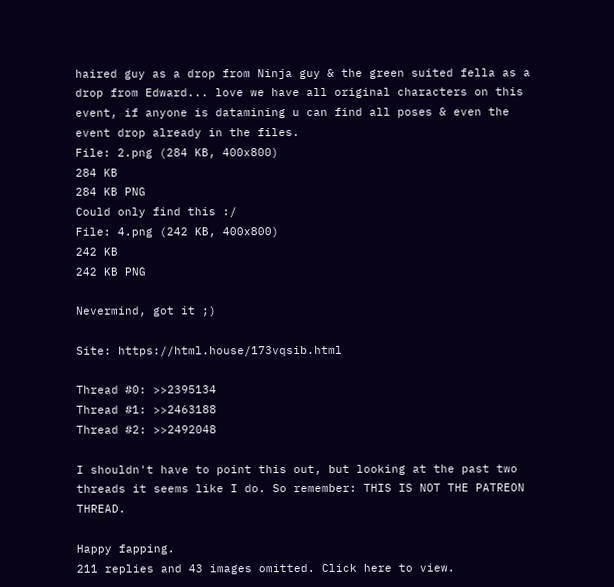haired guy as a drop from Ninja guy & the green suited fella as a drop from Edward... love we have all original characters on this event, if anyone is datamining u can find all poses & even the event drop already in the files.
File: 2.png (284 KB, 400x800)
284 KB
284 KB PNG
Could only find this :/
File: 4.png (242 KB, 400x800)
242 KB
242 KB PNG

Nevermind, got it ;)

Site: https://html.house/173vqsib.html

Thread #0: >>2395134
Thread #1: >>2463188
Thread #2: >>2492048

I shouldn't have to point this out, but looking at the past two threads it seems like I do. So remember: THIS IS NOT THE PATREON THREAD.

Happy fapping.
211 replies and 43 images omitted. Click here to view.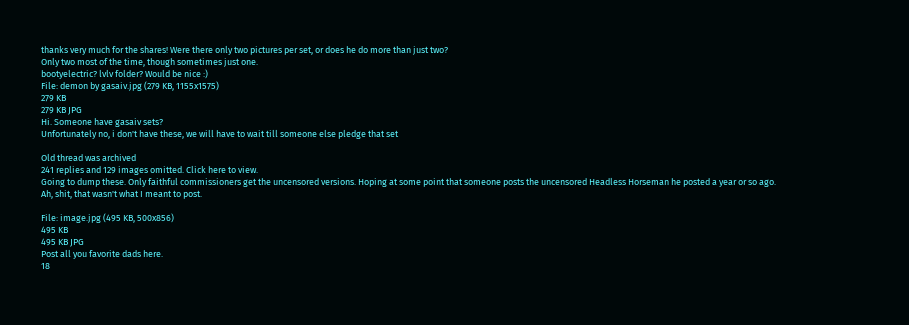thanks very much for the shares! Were there only two pictures per set, or does he do more than just two?
Only two most of the time, though sometimes just one.
bootyelectric? lvlv folder? Would be nice :)
File: demon by gasaiv.jpg (279 KB, 1155x1575)
279 KB
279 KB JPG
Hi. Someone have gasaiv sets?
Unfortunately no, i don't have these, we will have to wait till someone else pledge that set

Old thread was archived
241 replies and 129 images omitted. Click here to view.
Going to dump these. Only faithful commissioners get the uncensored versions. Hoping at some point that someone posts the uncensored Headless Horseman he posted a year or so ago.
Ah, shit, that wasn't what I meant to post.

File: image.jpg (495 KB, 500x856)
495 KB
495 KB JPG
Post all you favorite dads here.
18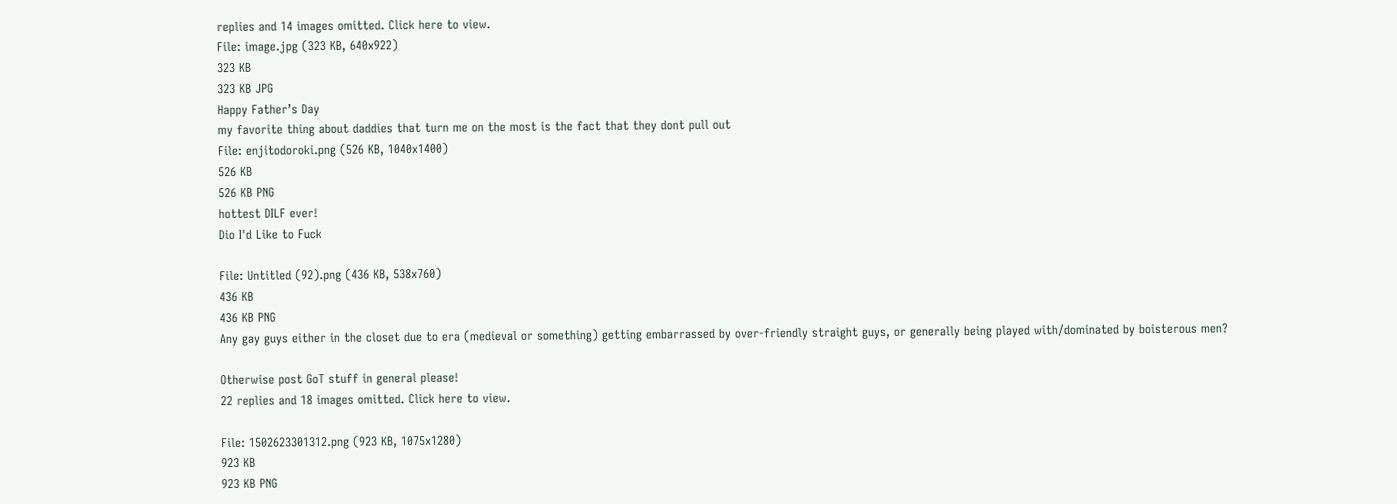replies and 14 images omitted. Click here to view.
File: image.jpg (323 KB, 640x922)
323 KB
323 KB JPG
Happy Father’s Day
my favorite thing about daddies that turn me on the most is the fact that they dont pull out
File: enjitodoroki.png (526 KB, 1040x1400)
526 KB
526 KB PNG
hottest DILF ever!
Dio I'd Like to Fuck

File: Untitled (92).png (436 KB, 538x760)
436 KB
436 KB PNG
Any gay guys either in the closet due to era (medieval or something) getting embarrassed by over-friendly straight guys, or generally being played with/dominated by boisterous men?

Otherwise post GoT stuff in general please!
22 replies and 18 images omitted. Click here to view.

File: 1502623301312.png (923 KB, 1075x1280)
923 KB
923 KB PNG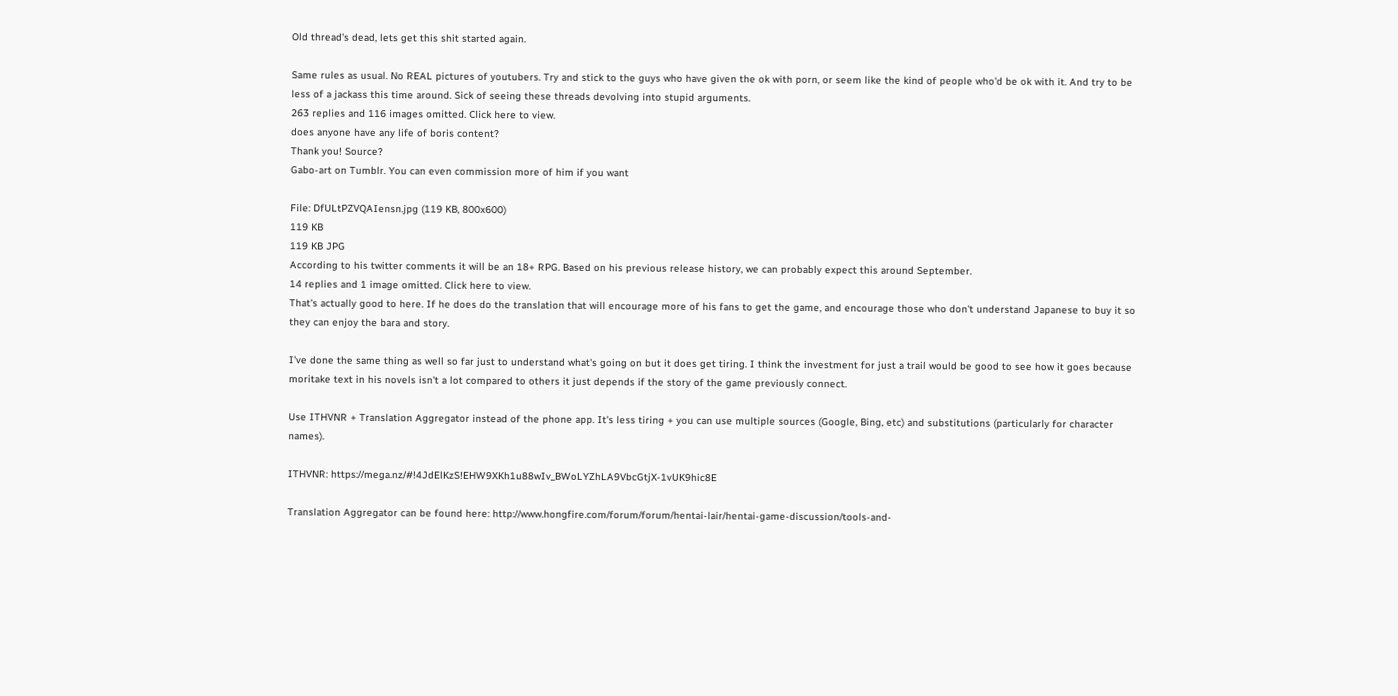Old thread's dead, lets get this shit started again.

Same rules as usual. No REAL pictures of youtubers. Try and stick to the guys who have given the ok with porn, or seem like the kind of people who'd be ok with it. And try to be less of a jackass this time around. Sick of seeing these threads devolving into stupid arguments.
263 replies and 116 images omitted. Click here to view.
does anyone have any life of boris content?
Thank you! Source?
Gabo-art on Tumblr. You can even commission more of him if you want

File: DfULtPZVQAIensn.jpg (119 KB, 800x600)
119 KB
119 KB JPG
According to his twitter comments it will be an 18+ RPG. Based on his previous release history, we can probably expect this around September.
14 replies and 1 image omitted. Click here to view.
That's actually good to here. If he does do the translation that will encourage more of his fans to get the game, and encourage those who don't understand Japanese to buy it so they can enjoy the bara and story.

I've done the same thing as well so far just to understand what's going on but it does get tiring. I think the investment for just a trail would be good to see how it goes because moritake text in his novels isn't a lot compared to others it just depends if the story of the game previously connect.

Use ITHVNR + Translation Aggregator instead of the phone app. It's less tiring + you can use multiple sources (Google, Bing, etc) and substitutions (particularly for character names).

ITHVNR: https://mega.nz/#!4JdElKzS!EHW9XKh1u88wIv_BWoLYZhLA9VbcGtjX-1vUK9hic8E

Translation Aggregator can be found here: http://www.hongfire.com/forum/forum/hentai-lair/hentai-game-discussion/tools-and-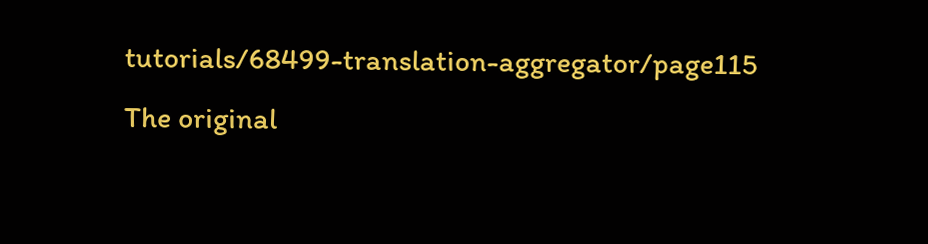tutorials/68499-translation-aggregator/page115
The original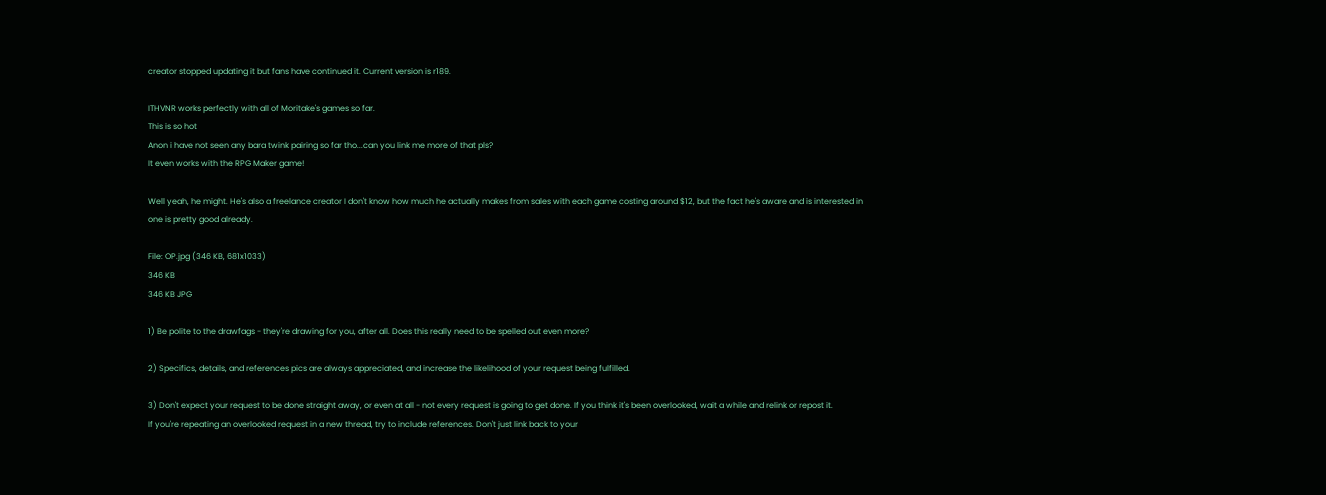creator stopped updating it but fans have continued it. Current version is r189.

ITHVNR works perfectly with all of Moritake's games so far.
This is so hot
Anon i have not seen any bara twink pairing so far tho...can you link me more of that pls?
It even works with the RPG Maker game!

Well yeah, he might. He's also a freelance creator I don't know how much he actually makes from sales with each game costing around $12, but the fact he's aware and is interested in one is pretty good already.

File: OP.jpg (346 KB, 681x1033)
346 KB
346 KB JPG

1) Be polite to the drawfags - they're drawing for you, after all. Does this really need to be spelled out even more?

2) Specifics, details, and references pics are always appreciated, and increase the likelihood of your request being fulfilled.

3) Don't expect your request to be done straight away, or even at all - not every request is going to get done. If you think it's been overlooked, wait a while and relink or repost it.
If you're repeating an overlooked request in a new thread, try to include references. Don't just link back to your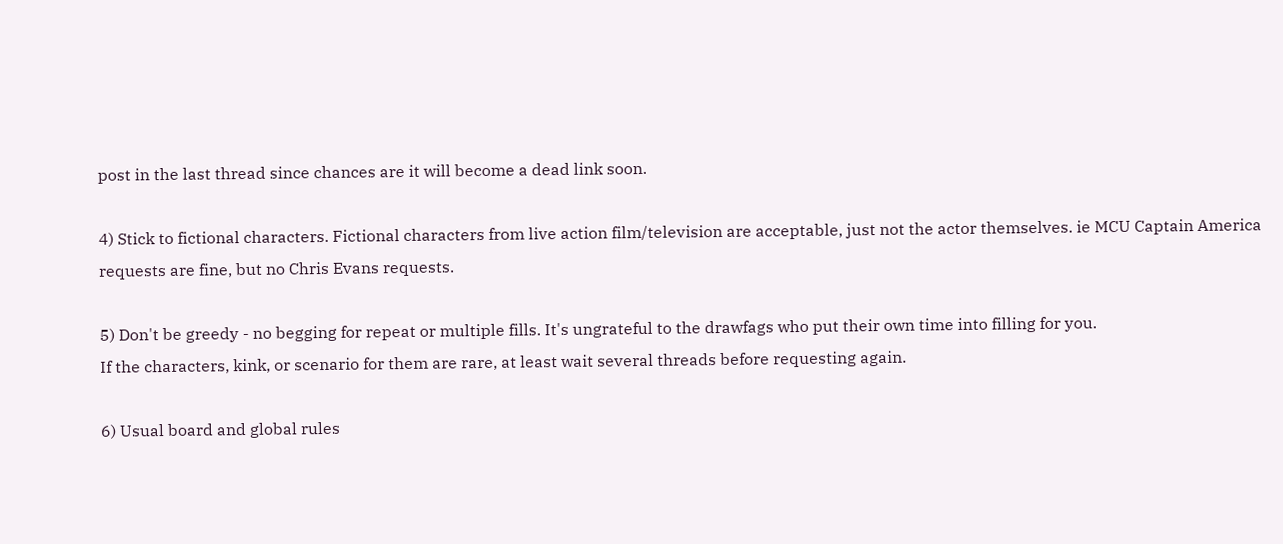post in the last thread since chances are it will become a dead link soon.

4) Stick to fictional characters. Fictional characters from live action film/television are acceptable, just not the actor themselves. ie MCU Captain America requests are fine, but no Chris Evans requests.

5) Don't be greedy - no begging for repeat or multiple fills. It's ungrateful to the drawfags who put their own time into filling for you.
If the characters, kink, or scenario for them are rare, at least wait several threads before requesting again.

6) Usual board and global rules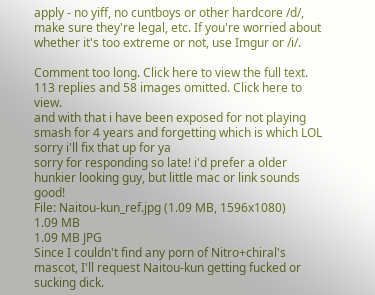apply - no yiff, no cuntboys or other hardcore /d/, make sure they're legal, etc. If you're worried about whether it's too extreme or not, use Imgur or /i/.

Comment too long. Click here to view the full text.
113 replies and 58 images omitted. Click here to view.
and with that i have been exposed for not playing smash for 4 years and forgetting which is which LOL
sorry i'll fix that up for ya
sorry for responding so late! i'd prefer a older hunkier looking guy, but little mac or link sounds good!
File: Naitou-kun_ref.jpg (1.09 MB, 1596x1080)
1.09 MB
1.09 MB JPG
Since I couldn't find any porn of Nitro+chiral's mascot, I'll request Naitou-kun getting fucked or sucking dick.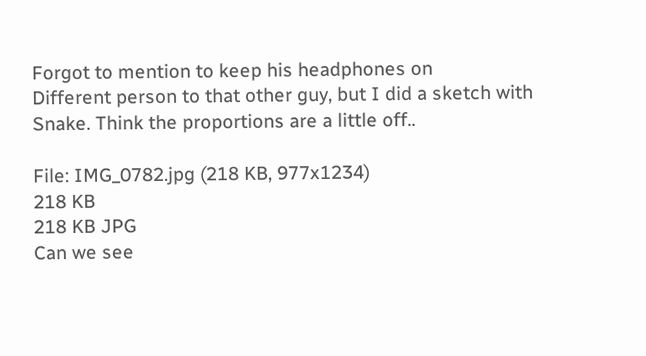Forgot to mention to keep his headphones on
Different person to that other guy, but I did a sketch with Snake. Think the proportions are a little off..

File: IMG_0782.jpg (218 KB, 977x1234)
218 KB
218 KB JPG
Can we see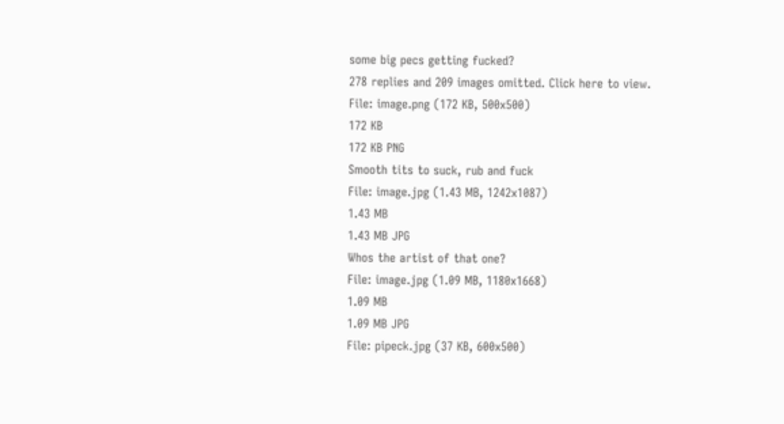some big pecs getting fucked?
278 replies and 209 images omitted. Click here to view.
File: image.png (172 KB, 500x500)
172 KB
172 KB PNG
Smooth tits to suck, rub and fuck
File: image.jpg (1.43 MB, 1242x1087)
1.43 MB
1.43 MB JPG
Whos the artist of that one?
File: image.jpg (1.09 MB, 1180x1668)
1.09 MB
1.09 MB JPG
File: pipeck.jpg (37 KB, 600x500)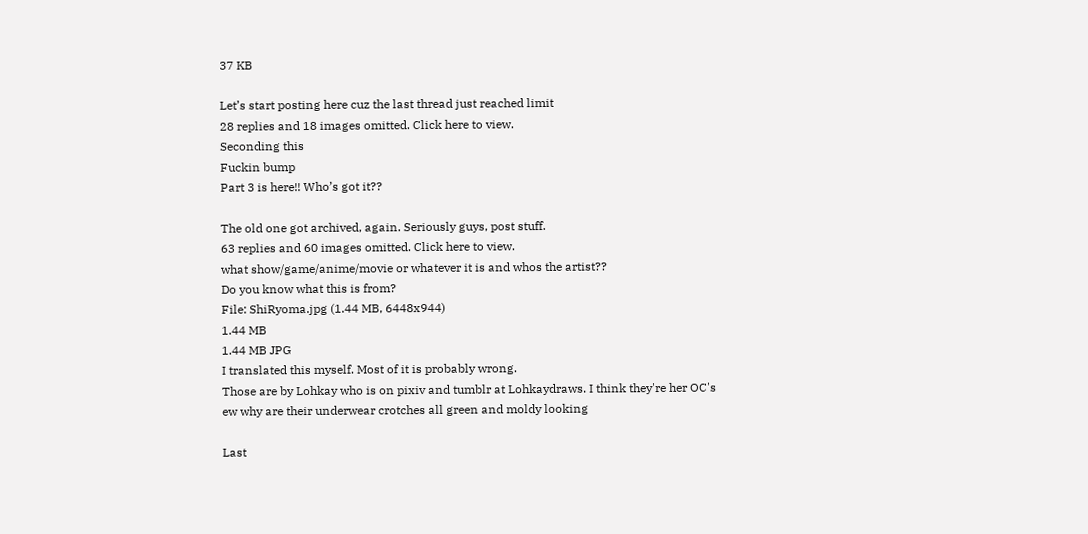37 KB

Let’s start posting here cuz the last thread just reached limit
28 replies and 18 images omitted. Click here to view.
Seconding this
Fuckin bump
Part 3 is here!! Who’s got it??

The old one got archived, again. Seriously guys, post stuff.
63 replies and 60 images omitted. Click here to view.
what show/game/anime/movie or whatever it is and whos the artist??
Do you know what this is from?
File: ShiRyoma.jpg (1.44 MB, 6448x944)
1.44 MB
1.44 MB JPG
I translated this myself. Most of it is probably wrong.
Those are by Lohkay who is on pixiv and tumblr at Lohkaydraws. I think they're her OC's
ew why are their underwear crotches all green and moldy looking

Last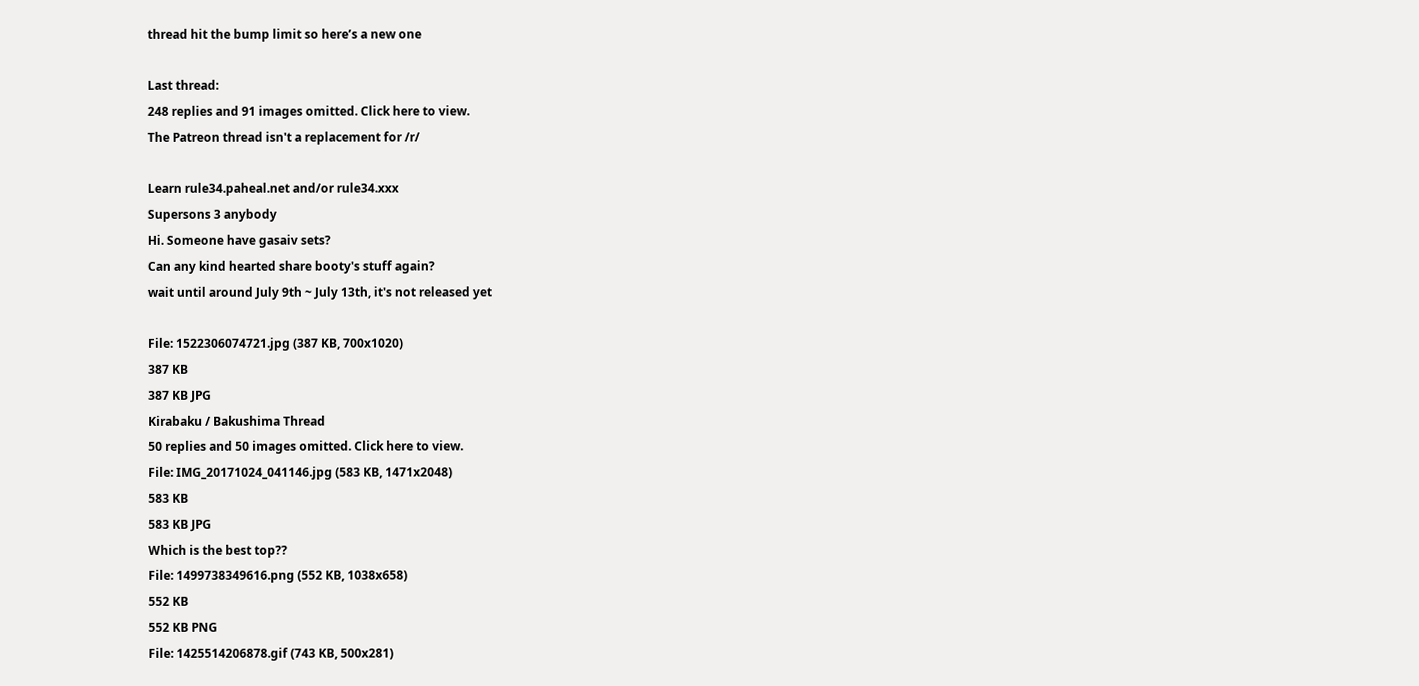thread hit the bump limit so here’s a new one

Last thread:
248 replies and 91 images omitted. Click here to view.
The Patreon thread isn't a replacement for /r/

Learn rule34.paheal.net and/or rule34.xxx
Supersons 3 anybody
Hi. Someone have gasaiv sets?
Can any kind hearted share booty's stuff again?
wait until around July 9th ~ July 13th, it's not released yet

File: 1522306074721.jpg (387 KB, 700x1020)
387 KB
387 KB JPG
Kirabaku / Bakushima Thread
50 replies and 50 images omitted. Click here to view.
File: IMG_20171024_041146.jpg (583 KB, 1471x2048)
583 KB
583 KB JPG
Which is the best top??
File: 1499738349616.png (552 KB, 1038x658)
552 KB
552 KB PNG
File: 1425514206878.gif (743 KB, 500x281)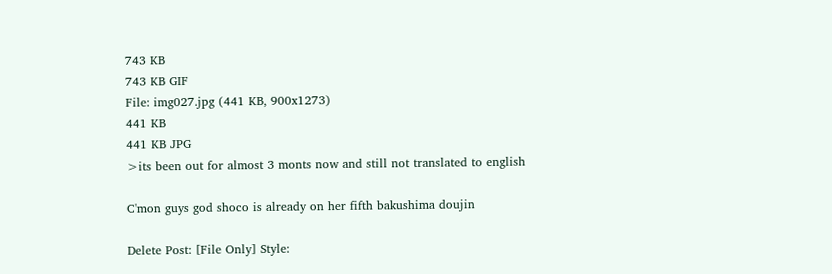743 KB
743 KB GIF
File: img027.jpg (441 KB, 900x1273)
441 KB
441 KB JPG
>its been out for almost 3 monts now and still not translated to english

C'mon guys god shoco is already on her fifth bakushima doujin

Delete Post: [File Only] Style: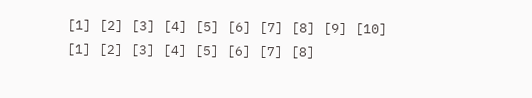[1] [2] [3] [4] [5] [6] [7] [8] [9] [10]
[1] [2] [3] [4] [5] [6] [7] [8]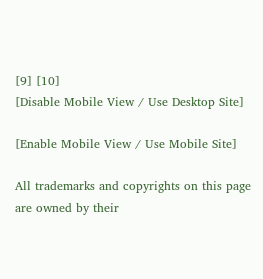[9] [10]
[Disable Mobile View / Use Desktop Site]

[Enable Mobile View / Use Mobile Site]

All trademarks and copyrights on this page are owned by their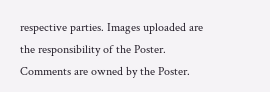respective parties. Images uploaded are the responsibility of the Poster. Comments are owned by the Poster.